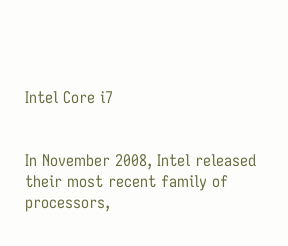Intel Core i7


In November 2008, Intel released their most recent family of processors,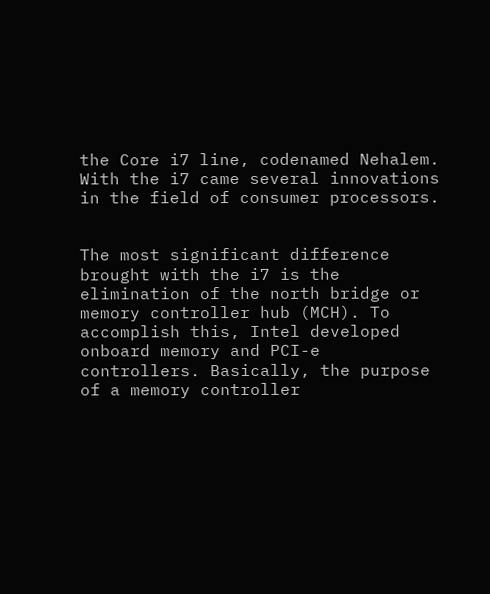the Core i7 line, codenamed Nehalem. With the i7 came several innovations in the field of consumer processors.


The most significant difference brought with the i7 is the elimination of the north bridge or memory controller hub (MCH). To accomplish this, Intel developed onboard memory and PCI-e controllers. Basically, the purpose of a memory controller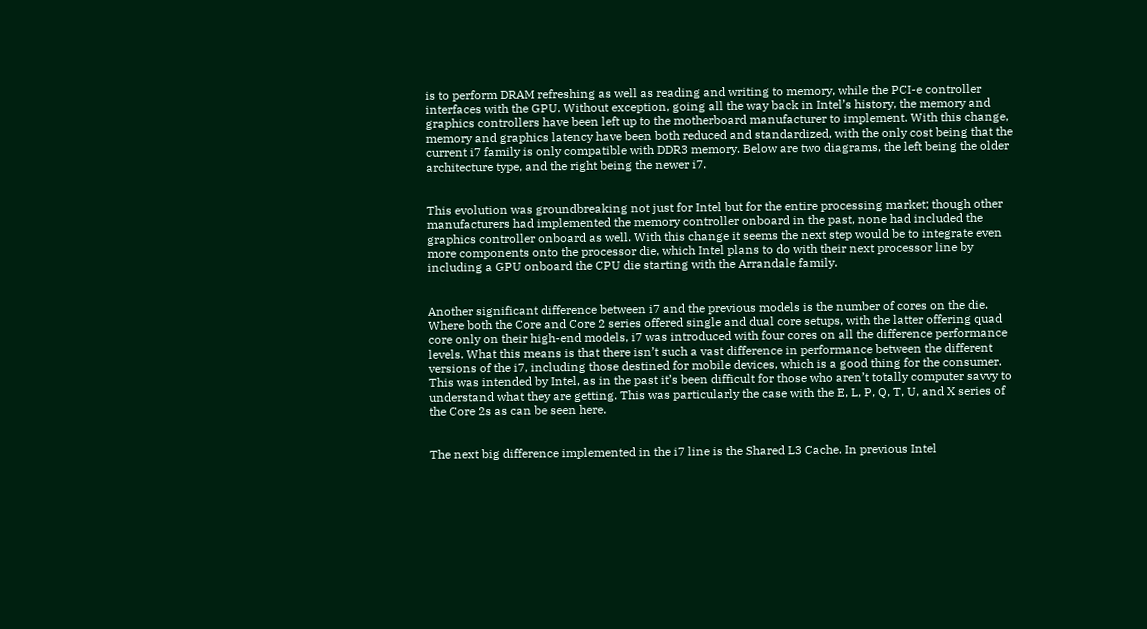is to perform DRAM refreshing as well as reading and writing to memory, while the PCI-e controller interfaces with the GPU. Without exception, going all the way back in Intel’s history, the memory and graphics controllers have been left up to the motherboard manufacturer to implement. With this change, memory and graphics latency have been both reduced and standardized, with the only cost being that the current i7 family is only compatible with DDR3 memory. Below are two diagrams, the left being the older architecture type, and the right being the newer i7.


This evolution was groundbreaking not just for Intel but for the entire processing market; though other manufacturers had implemented the memory controller onboard in the past, none had included the graphics controller onboard as well. With this change it seems the next step would be to integrate even more components onto the processor die, which Intel plans to do with their next processor line by including a GPU onboard the CPU die starting with the Arrandale family.


Another significant difference between i7 and the previous models is the number of cores on the die. Where both the Core and Core 2 series offered single and dual core setups, with the latter offering quad core only on their high-end models, i7 was introduced with four cores on all the difference performance levels. What this means is that there isn’t such a vast difference in performance between the different versions of the i7, including those destined for mobile devices, which is a good thing for the consumer. This was intended by Intel, as in the past it’s been difficult for those who aren’t totally computer savvy to understand what they are getting. This was particularly the case with the E, L, P, Q, T, U, and X series of the Core 2s as can be seen here.


The next big difference implemented in the i7 line is the Shared L3 Cache. In previous Intel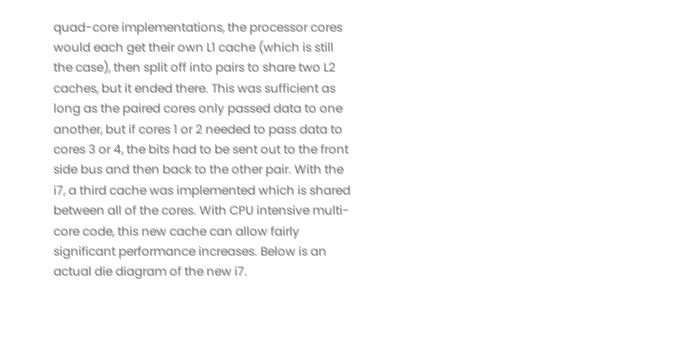quad-core implementations, the processor cores would each get their own L1 cache (which is still the case), then split off into pairs to share two L2 caches, but it ended there. This was sufficient as long as the paired cores only passed data to one another, but if cores 1 or 2 needed to pass data to cores 3 or 4, the bits had to be sent out to the front side bus and then back to the other pair. With the i7, a third cache was implemented which is shared between all of the cores. With CPU intensive multi-core code, this new cache can allow fairly significant performance increases. Below is an actual die diagram of the new i7.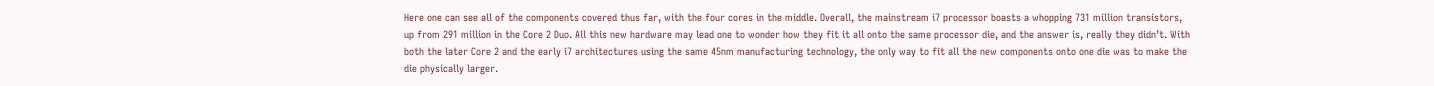Here one can see all of the components covered thus far, with the four cores in the middle. Overall, the mainstream i7 processor boasts a whopping 731 million transistors, up from 291 million in the Core 2 Duo. All this new hardware may lead one to wonder how they fit it all onto the same processor die, and the answer is, really they didn’t. With both the later Core 2 and the early i7 architectures using the same 45nm manufacturing technology, the only way to fit all the new components onto one die was to make the die physically larger.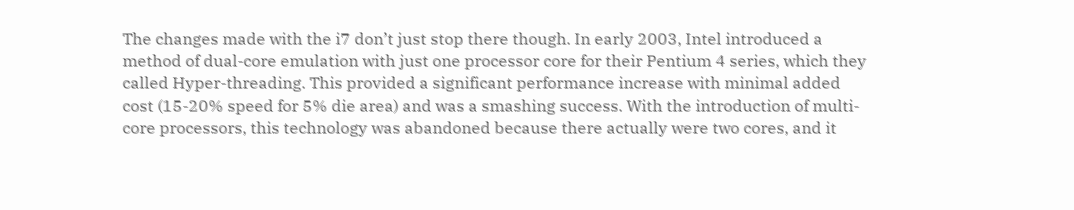The changes made with the i7 don’t just stop there though. In early 2003, Intel introduced a method of dual-core emulation with just one processor core for their Pentium 4 series, which they called Hyper-threading. This provided a significant performance increase with minimal added cost (15-20% speed for 5% die area) and was a smashing success. With the introduction of multi-core processors, this technology was abandoned because there actually were two cores, and it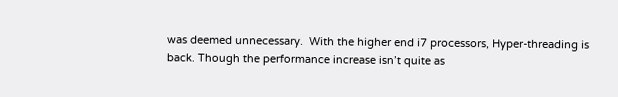was deemed unnecessary.  With the higher end i7 processors, Hyper-threading is back. Though the performance increase isn’t quite as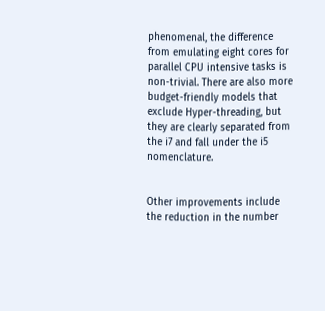phenomenal, the difference from emulating eight cores for parallel CPU intensive tasks is non-trivial. There are also more budget-friendly models that exclude Hyper-threading, but they are clearly separated from the i7 and fall under the i5 nomenclature.


Other improvements include the reduction in the number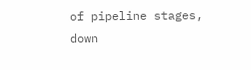of pipeline stages, down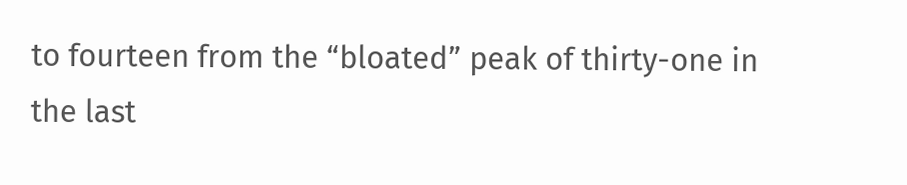to fourteen from the “bloated” peak of thirty-one in the last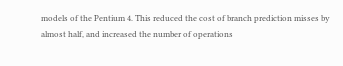models of the Pentium 4. This reduced the cost of branch prediction misses by almost half, and increased the number of operations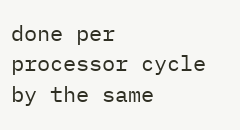done per processor cycle by the same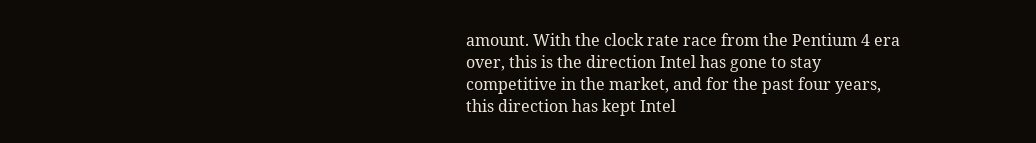amount. With the clock rate race from the Pentium 4 era over, this is the direction Intel has gone to stay competitive in the market, and for the past four years, this direction has kept Intel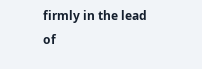firmly in the lead of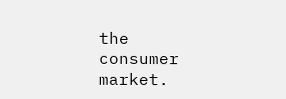the consumer market.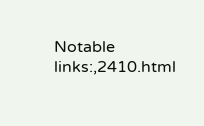Notable links:,2410.html